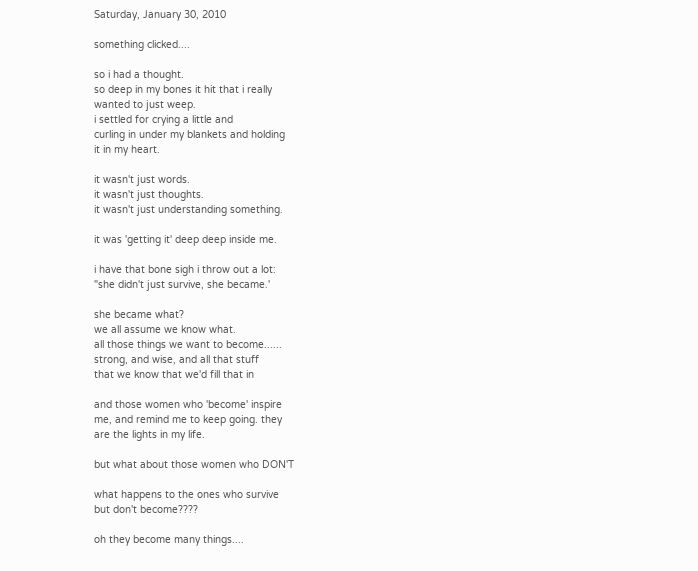Saturday, January 30, 2010

something clicked....

so i had a thought.
so deep in my bones it hit that i really
wanted to just weep.
i settled for crying a little and
curling in under my blankets and holding
it in my heart.

it wasn't just words.
it wasn't just thoughts.
it wasn't just understanding something.

it was 'getting it' deep deep inside me.

i have that bone sigh i throw out a lot:
"she didn't just survive, she became.'

she became what?
we all assume we know what.
all those things we want to become......
strong, and wise, and all that stuff
that we know that we'd fill that in

and those women who 'become' inspire
me, and remind me to keep going. they
are the lights in my life.

but what about those women who DON'T

what happens to the ones who survive
but don't become????

oh they become many things....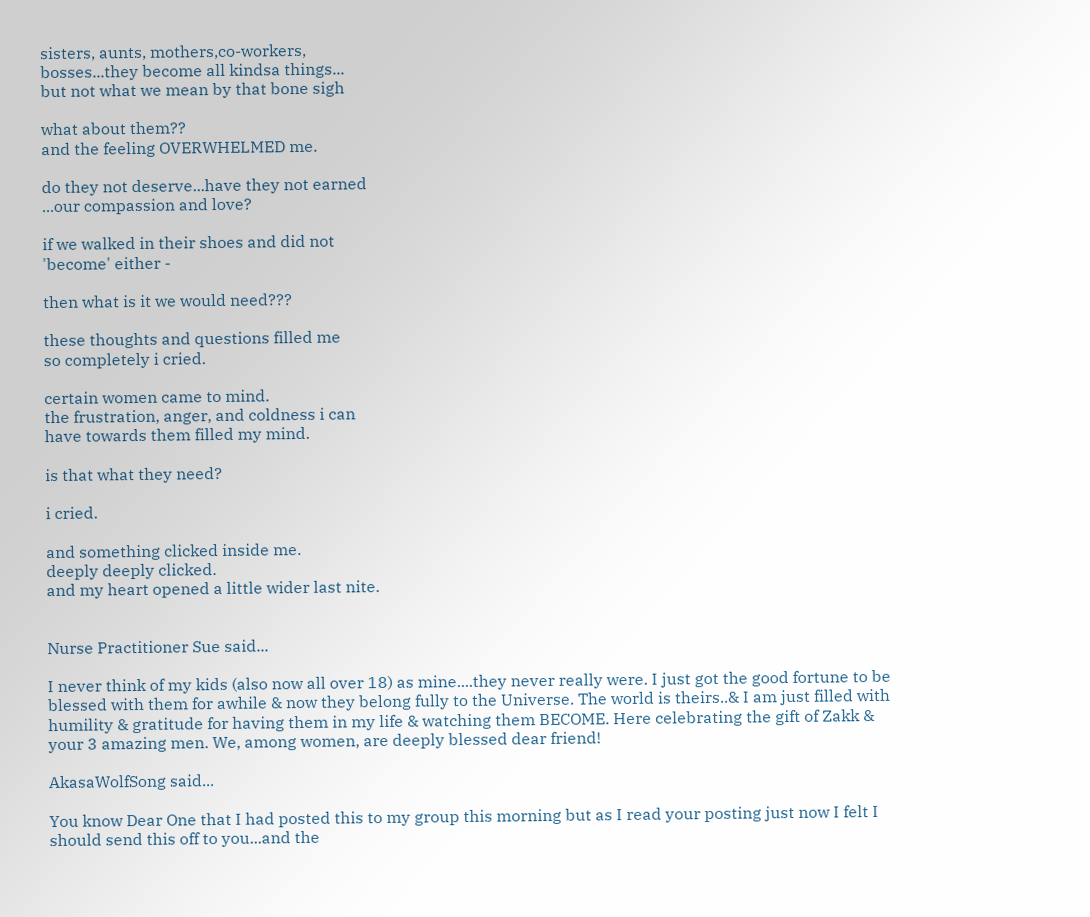sisters, aunts, mothers,co-workers,
bosses...they become all kindsa things...
but not what we mean by that bone sigh

what about them??
and the feeling OVERWHELMED me.

do they not deserve...have they not earned
...our compassion and love?

if we walked in their shoes and did not
'become' either -

then what is it we would need???

these thoughts and questions filled me
so completely i cried.

certain women came to mind.
the frustration, anger, and coldness i can
have towards them filled my mind.

is that what they need?

i cried.

and something clicked inside me.
deeply deeply clicked.
and my heart opened a little wider last nite.


Nurse Practitioner Sue said...

I never think of my kids (also now all over 18) as mine....they never really were. I just got the good fortune to be blessed with them for awhile & now they belong fully to the Universe. The world is theirs..& I am just filled with humility & gratitude for having them in my life & watching them BECOME. Here celebrating the gift of Zakk & your 3 amazing men. We, among women, are deeply blessed dear friend!

AkasaWolfSong said...

You know Dear One that I had posted this to my group this morning but as I read your posting just now I felt I should send this off to you...and the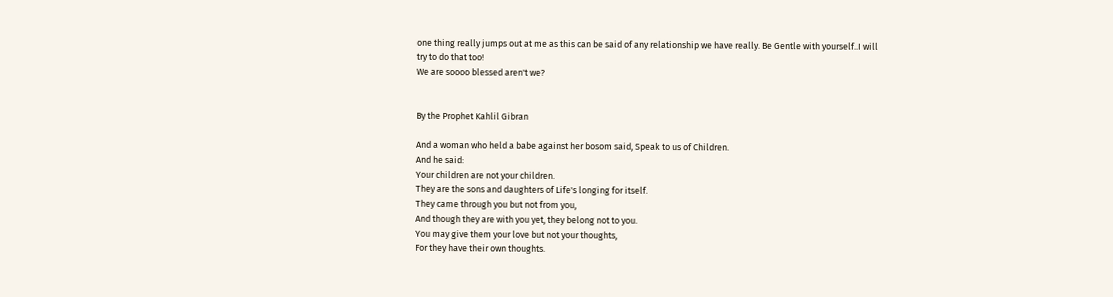one thing really jumps out at me as this can be said of any relationship we have really. Be Gentle with yourself..I will try to do that too!
We are soooo blessed aren't we?


By the Prophet Kahlil Gibran

And a woman who held a babe against her bosom said, Speak to us of Children.
And he said:
Your children are not your children.
They are the sons and daughters of Life's longing for itself.
They came through you but not from you,
And though they are with you yet, they belong not to you.
You may give them your love but not your thoughts,
For they have their own thoughts.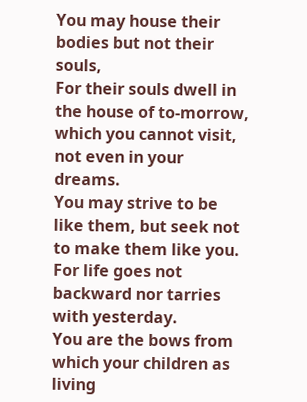You may house their bodies but not their souls,
For their souls dwell in the house of to-morrow, which you cannot visit,
not even in your dreams.
You may strive to be like them, but seek not to make them like you.
For life goes not backward nor tarries with yesterday.
You are the bows from which your children as living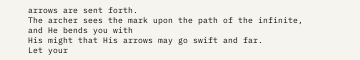arrows are sent forth.
The archer sees the mark upon the path of the infinite, and He bends you with
His might that His arrows may go swift and far.
Let your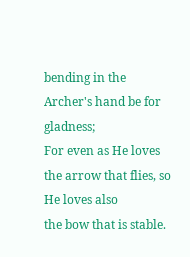bending in the Archer's hand be for gladness;
For even as He loves the arrow that flies, so He loves also
the bow that is stable.